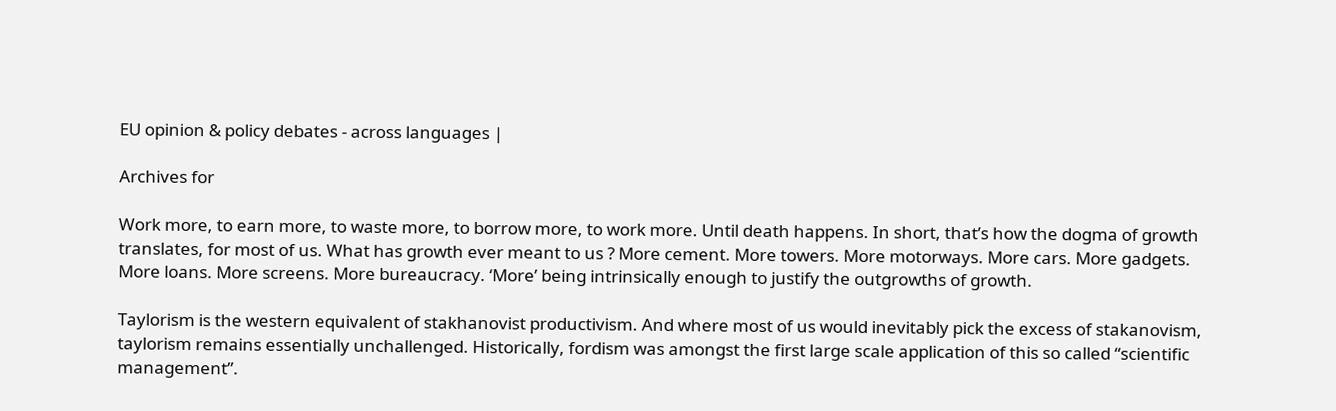EU opinion & policy debates - across languages |

Archives for

Work more, to earn more, to waste more, to borrow more, to work more. Until death happens. In short, that’s how the dogma of growth translates, for most of us. What has growth ever meant to us ? More cement. More towers. More motorways. More cars. More gadgets. More loans. More screens. More bureaucracy. ‘More’ being intrinsically enough to justify the outgrowths of growth.

Taylorism is the western equivalent of stakhanovist productivism. And where most of us would inevitably pick the excess of stakanovism, taylorism remains essentially unchallenged. Historically, fordism was amongst the first large scale application of this so called “scientific management”.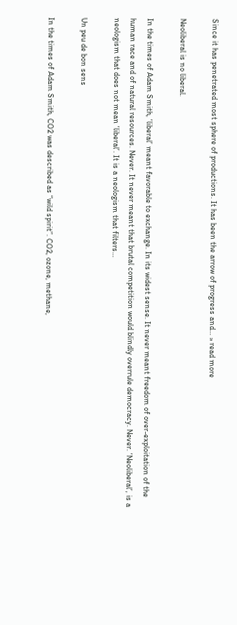Since it has penetrated most sphere of productions. It has been the arrow of progress and… » read more

Neoliberal is no liberal.

In the times of Adam Smith, ‘liberal’ meant favorable to exchange. In its widest sense. It never meant freedom of over-exploitation of the human race and of natural resources. Never. It never meant that brutal competition would blindly overrule democracy. Never. ‘Neoliberal’, is a neologism that does not mean ‘liberal’. It is a neologism that filters…

Un peu de bon sens

In the times of Adam Smith, CO2 was described as “wild spirit”. CO2, ozone, methane,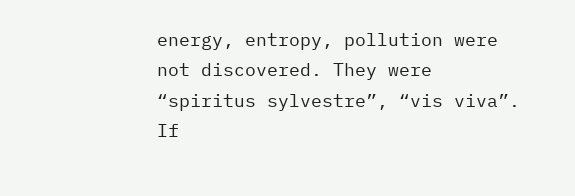energy, entropy, pollution were not discovered. They were “spiritus sylvestre”, “vis viva”. If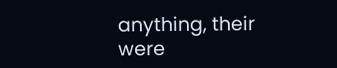anything, their were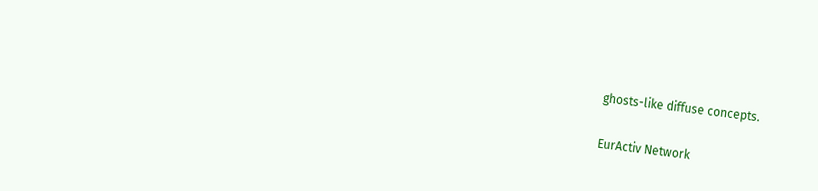ghosts-like diffuse concepts.

EurActiv Network